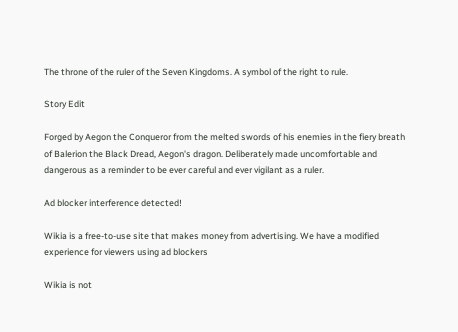The throne of the ruler of the Seven Kingdoms. A symbol of the right to rule.

Story Edit

Forged by Aegon the Conqueror from the melted swords of his enemies in the fiery breath of Balerion the Black Dread, Aegon's dragon. Deliberately made uncomfortable and dangerous as a reminder to be ever careful and ever vigilant as a ruler.

Ad blocker interference detected!

Wikia is a free-to-use site that makes money from advertising. We have a modified experience for viewers using ad blockers

Wikia is not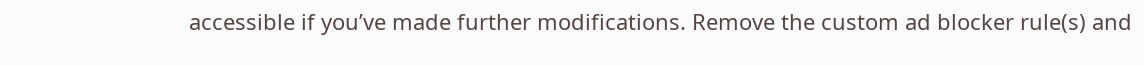accessible if you’ve made further modifications. Remove the custom ad blocker rule(s) and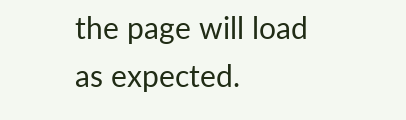the page will load as expected.